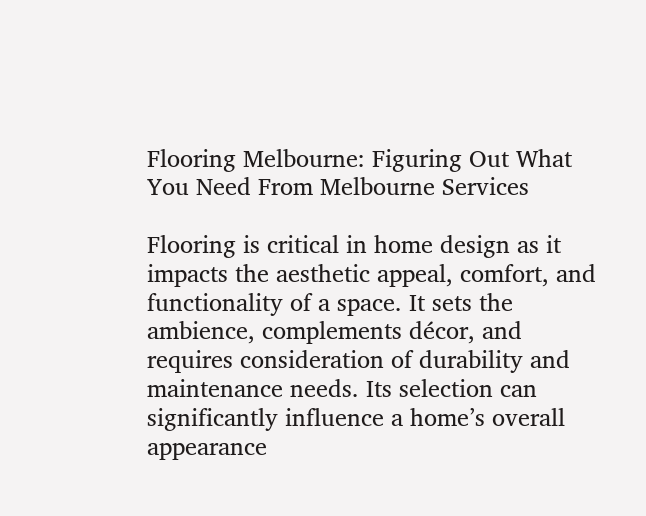Flooring Melbourne: Figuring Out What You Need From Melbourne Services

Flooring is critical in home design as it impacts the aesthetic appeal, comfort, and functionality of a space. It sets the ambience, complements décor, and requires consideration of durability and maintenance needs. Its selection can significantly influence a home’s overall appearance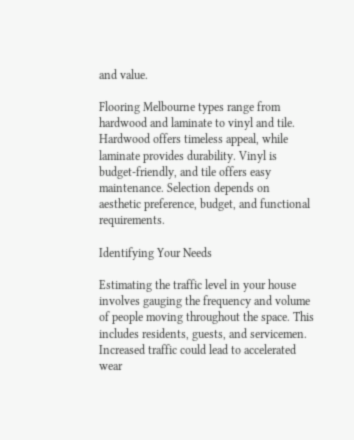and value.

Flooring Melbourne types range from hardwood and laminate to vinyl and tile. Hardwood offers timeless appeal, while laminate provides durability. Vinyl is budget-friendly, and tile offers easy maintenance. Selection depends on aesthetic preference, budget, and functional requirements.

Identifying Your Needs

Estimating the traffic level in your house involves gauging the frequency and volume of people moving throughout the space. This includes residents, guests, and servicemen. Increased traffic could lead to accelerated wear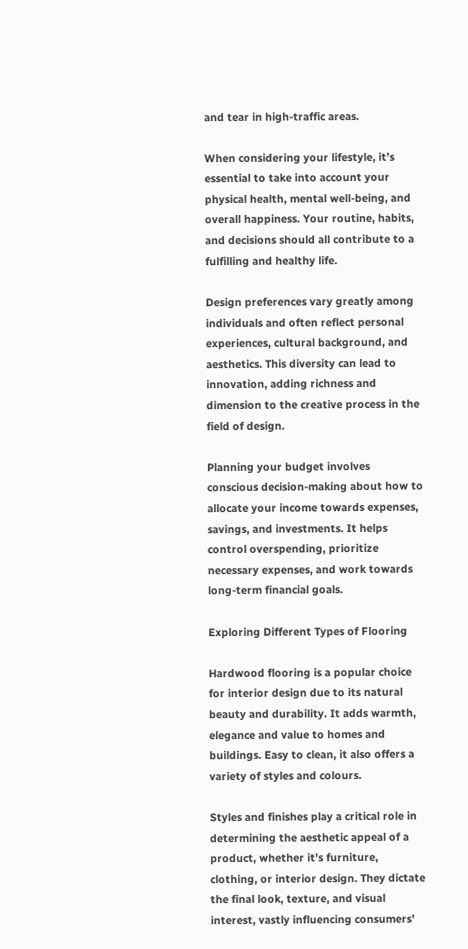and tear in high-traffic areas.

When considering your lifestyle, it’s essential to take into account your physical health, mental well-being, and overall happiness. Your routine, habits, and decisions should all contribute to a fulfilling and healthy life.

Design preferences vary greatly among individuals and often reflect personal experiences, cultural background, and aesthetics. This diversity can lead to innovation, adding richness and dimension to the creative process in the field of design.

Planning your budget involves conscious decision-making about how to allocate your income towards expenses, savings, and investments. It helps control overspending, prioritize necessary expenses, and work towards long-term financial goals.

Exploring Different Types of Flooring

Hardwood flooring is a popular choice for interior design due to its natural beauty and durability. It adds warmth, elegance and value to homes and buildings. Easy to clean, it also offers a variety of styles and colours.

Styles and finishes play a critical role in determining the aesthetic appeal of a product, whether it’s furniture, clothing, or interior design. They dictate the final look, texture, and visual interest, vastly influencing consumers’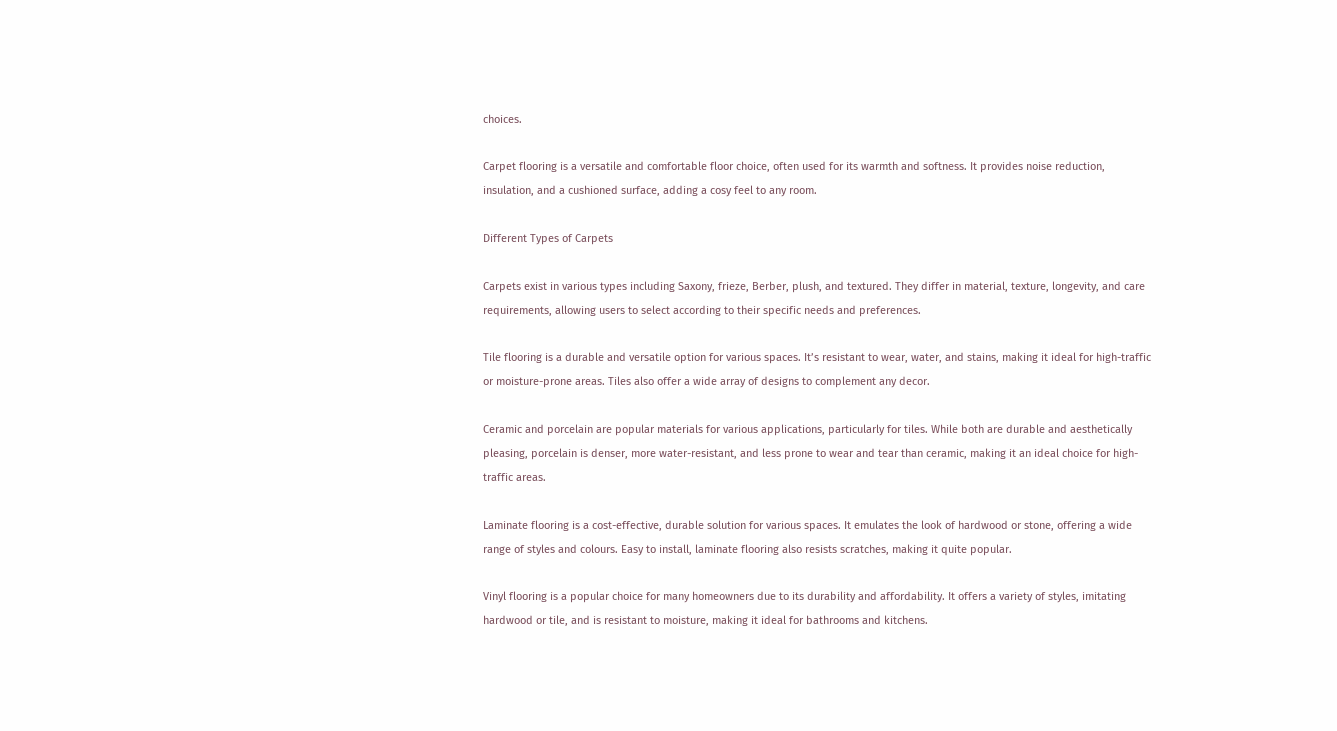choices.

Carpet flooring is a versatile and comfortable floor choice, often used for its warmth and softness. It provides noise reduction, insulation, and a cushioned surface, adding a cosy feel to any room.

Different Types of Carpets

Carpets exist in various types including Saxony, frieze, Berber, plush, and textured. They differ in material, texture, longevity, and care requirements, allowing users to select according to their specific needs and preferences.

Tile flooring is a durable and versatile option for various spaces. It’s resistant to wear, water, and stains, making it ideal for high-traffic or moisture-prone areas. Tiles also offer a wide array of designs to complement any decor.

Ceramic and porcelain are popular materials for various applications, particularly for tiles. While both are durable and aesthetically pleasing, porcelain is denser, more water-resistant, and less prone to wear and tear than ceramic, making it an ideal choice for high-traffic areas.

Laminate flooring is a cost-effective, durable solution for various spaces. It emulates the look of hardwood or stone, offering a wide range of styles and colours. Easy to install, laminate flooring also resists scratches, making it quite popular.

Vinyl flooring is a popular choice for many homeowners due to its durability and affordability. It offers a variety of styles, imitating hardwood or tile, and is resistant to moisture, making it ideal for bathrooms and kitchens.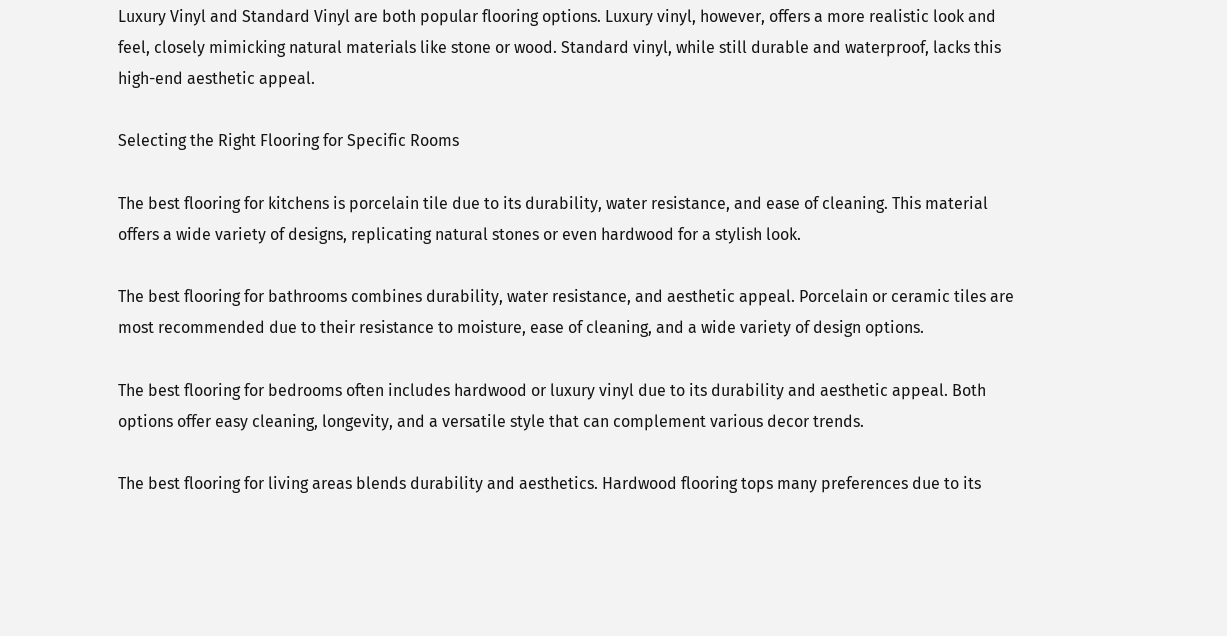Luxury Vinyl and Standard Vinyl are both popular flooring options. Luxury vinyl, however, offers a more realistic look and feel, closely mimicking natural materials like stone or wood. Standard vinyl, while still durable and waterproof, lacks this high-end aesthetic appeal.

Selecting the Right Flooring for Specific Rooms

The best flooring for kitchens is porcelain tile due to its durability, water resistance, and ease of cleaning. This material offers a wide variety of designs, replicating natural stones or even hardwood for a stylish look.

The best flooring for bathrooms combines durability, water resistance, and aesthetic appeal. Porcelain or ceramic tiles are most recommended due to their resistance to moisture, ease of cleaning, and a wide variety of design options.

The best flooring for bedrooms often includes hardwood or luxury vinyl due to its durability and aesthetic appeal. Both options offer easy cleaning, longevity, and a versatile style that can complement various decor trends.

The best flooring for living areas blends durability and aesthetics. Hardwood flooring tops many preferences due to its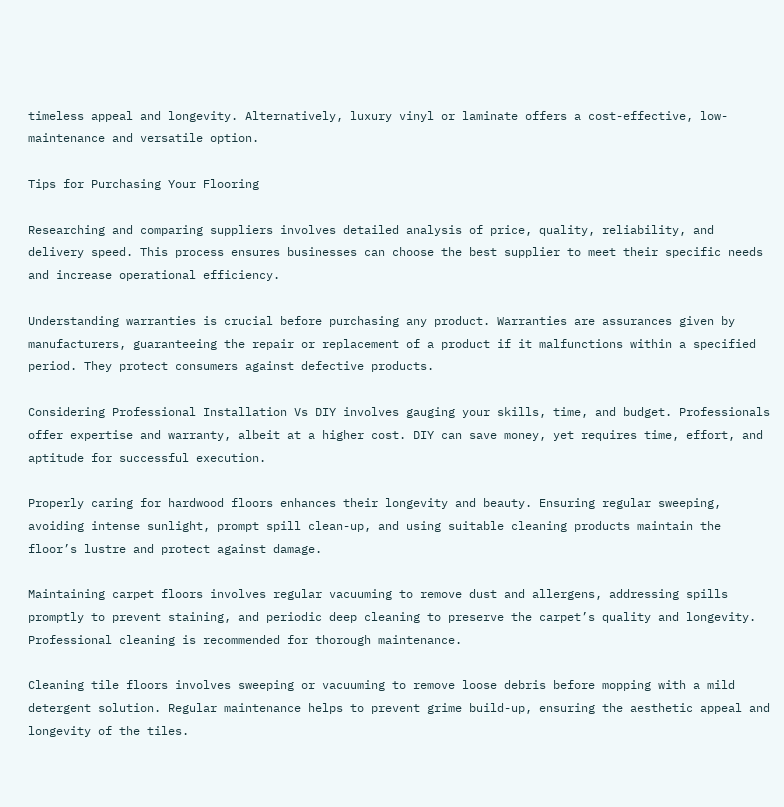timeless appeal and longevity. Alternatively, luxury vinyl or laminate offers a cost-effective, low-maintenance and versatile option.

Tips for Purchasing Your Flooring

Researching and comparing suppliers involves detailed analysis of price, quality, reliability, and delivery speed. This process ensures businesses can choose the best supplier to meet their specific needs and increase operational efficiency.

Understanding warranties is crucial before purchasing any product. Warranties are assurances given by manufacturers, guaranteeing the repair or replacement of a product if it malfunctions within a specified period. They protect consumers against defective products.

Considering Professional Installation Vs DIY involves gauging your skills, time, and budget. Professionals offer expertise and warranty, albeit at a higher cost. DIY can save money, yet requires time, effort, and aptitude for successful execution.

Properly caring for hardwood floors enhances their longevity and beauty. Ensuring regular sweeping, avoiding intense sunlight, prompt spill clean-up, and using suitable cleaning products maintain the floor’s lustre and protect against damage.

Maintaining carpet floors involves regular vacuuming to remove dust and allergens, addressing spills promptly to prevent staining, and periodic deep cleaning to preserve the carpet’s quality and longevity. Professional cleaning is recommended for thorough maintenance.

Cleaning tile floors involves sweeping or vacuuming to remove loose debris before mopping with a mild detergent solution. Regular maintenance helps to prevent grime build-up, ensuring the aesthetic appeal and longevity of the tiles.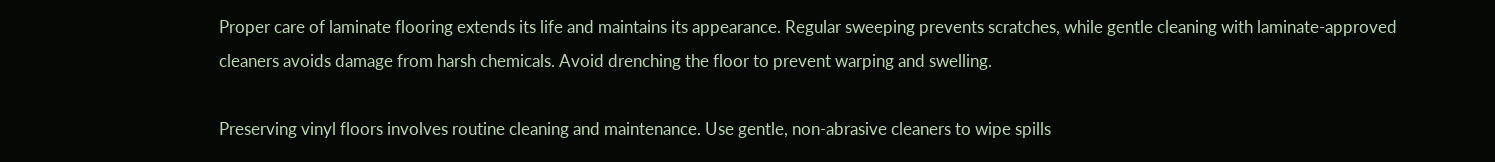Proper care of laminate flooring extends its life and maintains its appearance. Regular sweeping prevents scratches, while gentle cleaning with laminate-approved cleaners avoids damage from harsh chemicals. Avoid drenching the floor to prevent warping and swelling.

Preserving vinyl floors involves routine cleaning and maintenance. Use gentle, non-abrasive cleaners to wipe spills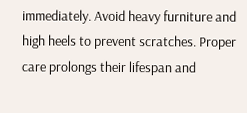immediately. Avoid heavy furniture and high heels to prevent scratches. Proper care prolongs their lifespan and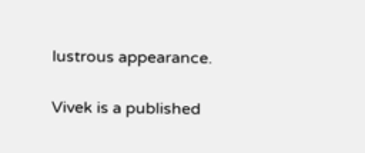lustrous appearance.

Vivek is a published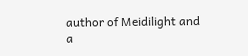author of Meidilight and a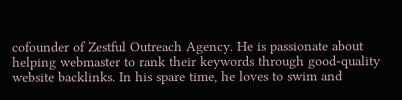cofounder of Zestful Outreach Agency. He is passionate about helping webmaster to rank their keywords through good-quality website backlinks. In his spare time, he loves to swim and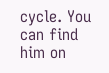cycle. You can find him on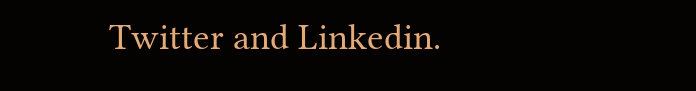Twitter and Linkedin.